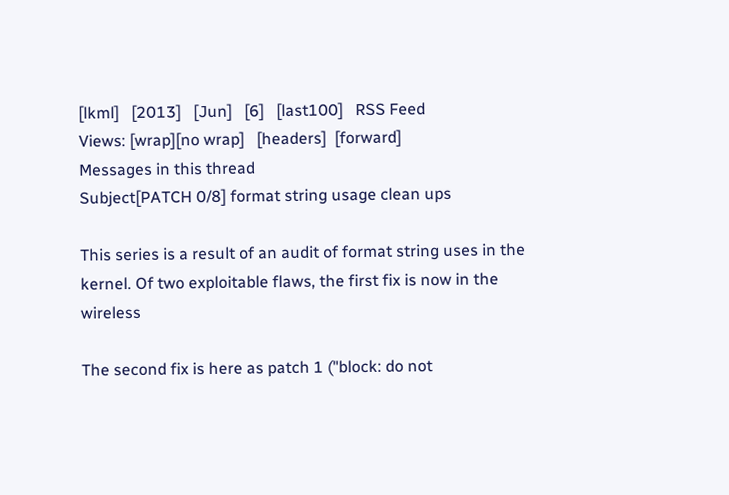[lkml]   [2013]   [Jun]   [6]   [last100]   RSS Feed
Views: [wrap][no wrap]   [headers]  [forward]
Messages in this thread
Subject[PATCH 0/8] format string usage clean ups

This series is a result of an audit of format string uses in the
kernel. Of two exploitable flaws, the first fix is now in the wireless

The second fix is here as patch 1 ("block: do not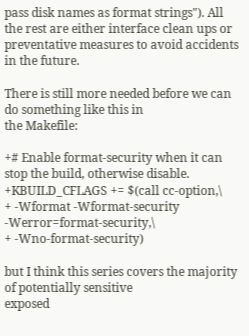pass disk names as format strings"). All the rest are either interface clean ups or
preventative measures to avoid accidents in the future.

There is still more needed before we can do something like this in
the Makefile:

+# Enable format-security when it can stop the build, otherwise disable.
+KBUILD_CFLAGS += $(call cc-option,\
+ -Wformat -Wformat-security -Werror=format-security,\
+ -Wno-format-security)

but I think this series covers the majority of potentially sensitive
exposed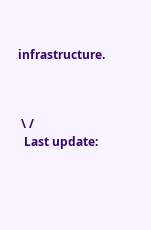infrastructure.



 \ /
  Last update: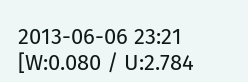2013-06-06 23:21    [W:0.080 / U:2.784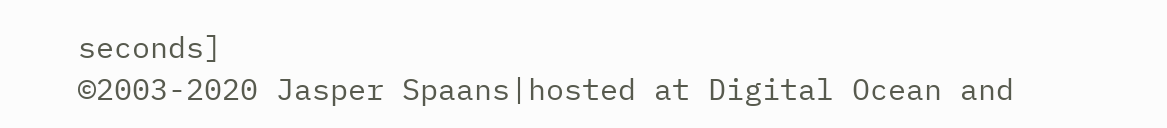seconds]
©2003-2020 Jasper Spaans|hosted at Digital Ocean and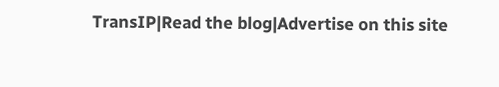TransIP|Read the blog|Advertise on this site